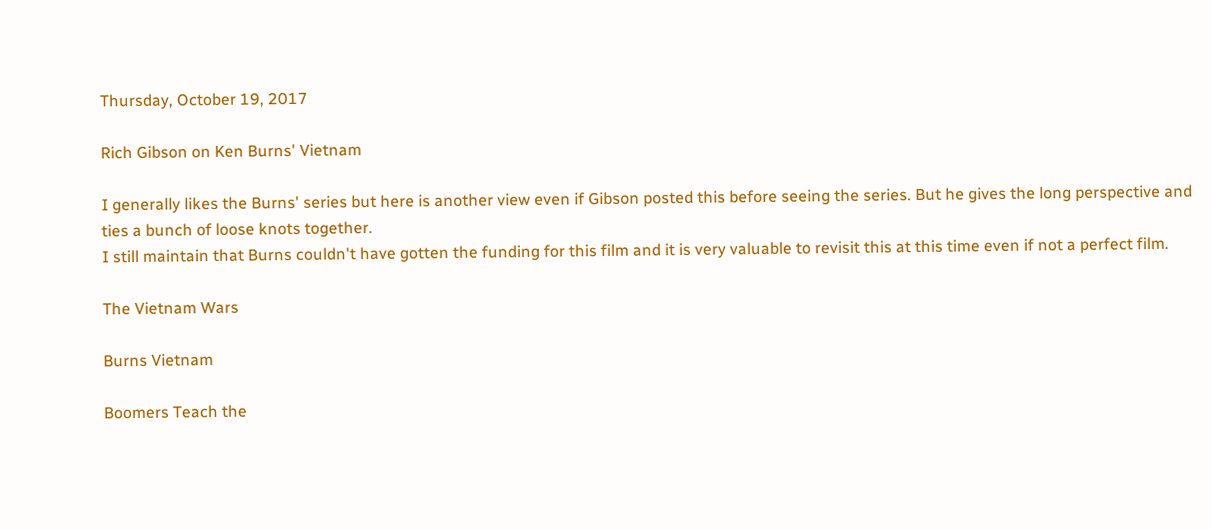Thursday, October 19, 2017

Rich Gibson on Ken Burns' Vietnam

I generally likes the Burns' series but here is another view even if Gibson posted this before seeing the series. But he gives the long perspective and ties a bunch of loose knots together.
I still maintain that Burns couldn't have gotten the funding for this film and it is very valuable to revisit this at this time even if not a perfect film.

The Vietnam Wars

Burns Vietnam

Boomers Teach the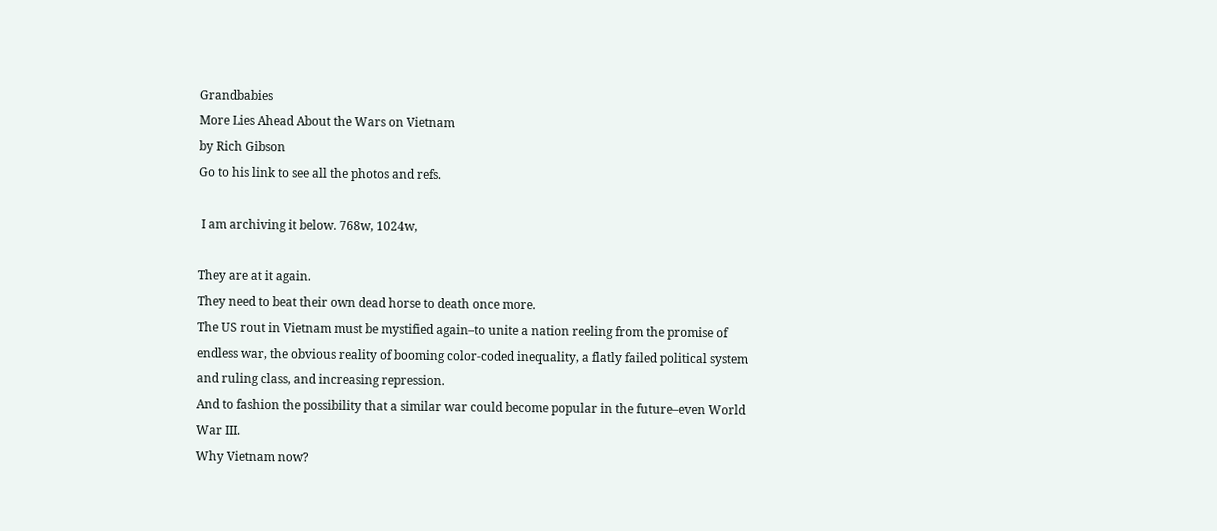Grandbabies
More Lies Ahead About the Wars on Vietnam
by Rich Gibson
Go to his link to see all the photos and refs.

 I am archiving it below. 768w, 1024w,

They are at it again.
They need to beat their own dead horse to death once more.
The US rout in Vietnam must be mystified again–to unite a nation reeling from the promise of endless war, the obvious reality of booming color-coded inequality, a flatly failed political system and ruling class, and increasing repression.
And to fashion the possibility that a similar war could become popular in the future–even World War III.
Why Vietnam now?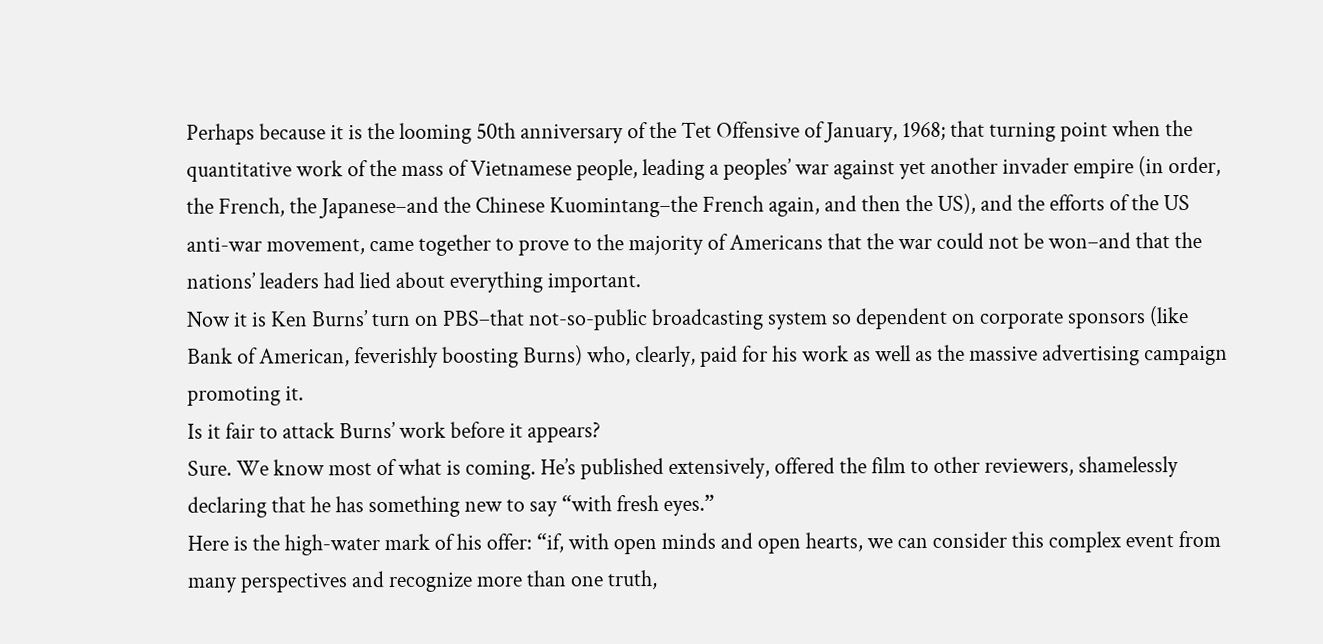Perhaps because it is the looming 50th anniversary of the Tet Offensive of January, 1968; that turning point when the quantitative work of the mass of Vietnamese people, leading a peoples’ war against yet another invader empire (in order, the French, the Japanese–and the Chinese Kuomintang–the French again, and then the US), and the efforts of the US anti-war movement, came together to prove to the majority of Americans that the war could not be won–and that the nations’ leaders had lied about everything important.
Now it is Ken Burns’ turn on PBS–that not-so-public broadcasting system so dependent on corporate sponsors (like Bank of American, feverishly boosting Burns) who, clearly, paid for his work as well as the massive advertising campaign promoting it.
Is it fair to attack Burns’ work before it appears?
Sure. We know most of what is coming. He’s published extensively, offered the film to other reviewers, shamelessly declaring that he has something new to say “with fresh eyes.”
Here is the high-water mark of his offer: “if, with open minds and open hearts, we can consider this complex event from many perspectives and recognize more than one truth,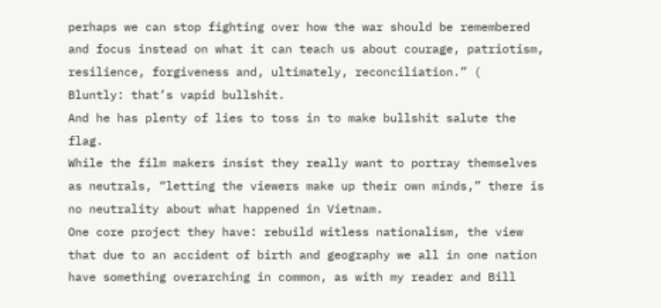perhaps we can stop fighting over how the war should be remembered and focus instead on what it can teach us about courage, patriotism, resilience, forgiveness and, ultimately, reconciliation.” (
Bluntly: that’s vapid bullshit.
And he has plenty of lies to toss in to make bullshit salute the flag.
While the film makers insist they really want to portray themselves as neutrals, “letting the viewers make up their own minds,” there is no neutrality about what happened in Vietnam.
One core project they have: rebuild witless nationalism, the view that due to an accident of birth and geography we all in one nation have something overarching in common, as with my reader and Bill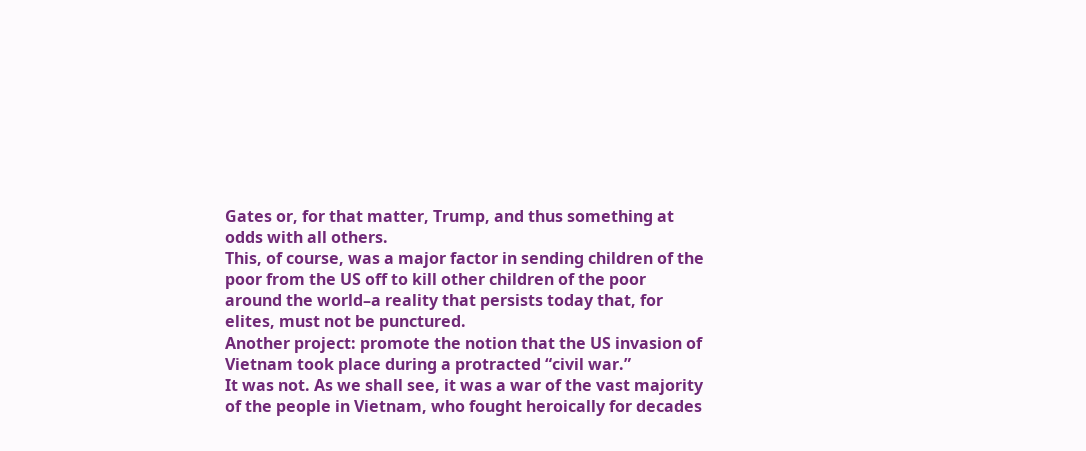Gates or, for that matter, Trump, and thus something at odds with all others.
This, of course, was a major factor in sending children of the poor from the US off to kill other children of the poor around the world–a reality that persists today that, for elites, must not be punctured.
Another project: promote the notion that the US invasion of Vietnam took place during a protracted “civil war.”
It was not. As we shall see, it was a war of the vast majority of the people in Vietnam, who fought heroically for decades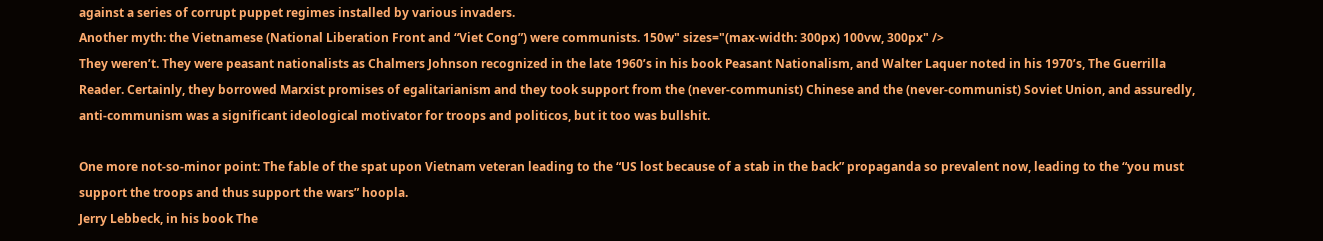against a series of corrupt puppet regimes installed by various invaders.
Another myth: the Vietnamese (National Liberation Front and “Viet Cong”) were communists. 150w" sizes="(max-width: 300px) 100vw, 300px" />
They weren’t. They were peasant nationalists as Chalmers Johnson recognized in the late 1960’s in his book Peasant Nationalism, and Walter Laquer noted in his 1970’s, The Guerrilla Reader. Certainly, they borrowed Marxist promises of egalitarianism and they took support from the (never-communist) Chinese and the (never-communist) Soviet Union, and assuredly, anti-communism was a significant ideological motivator for troops and politicos, but it too was bullshit.

One more not-so-minor point: The fable of the spat upon Vietnam veteran leading to the “US lost because of a stab in the back” propaganda so prevalent now, leading to the “you must support the troops and thus support the wars” hoopla.
Jerry Lebbeck, in his book The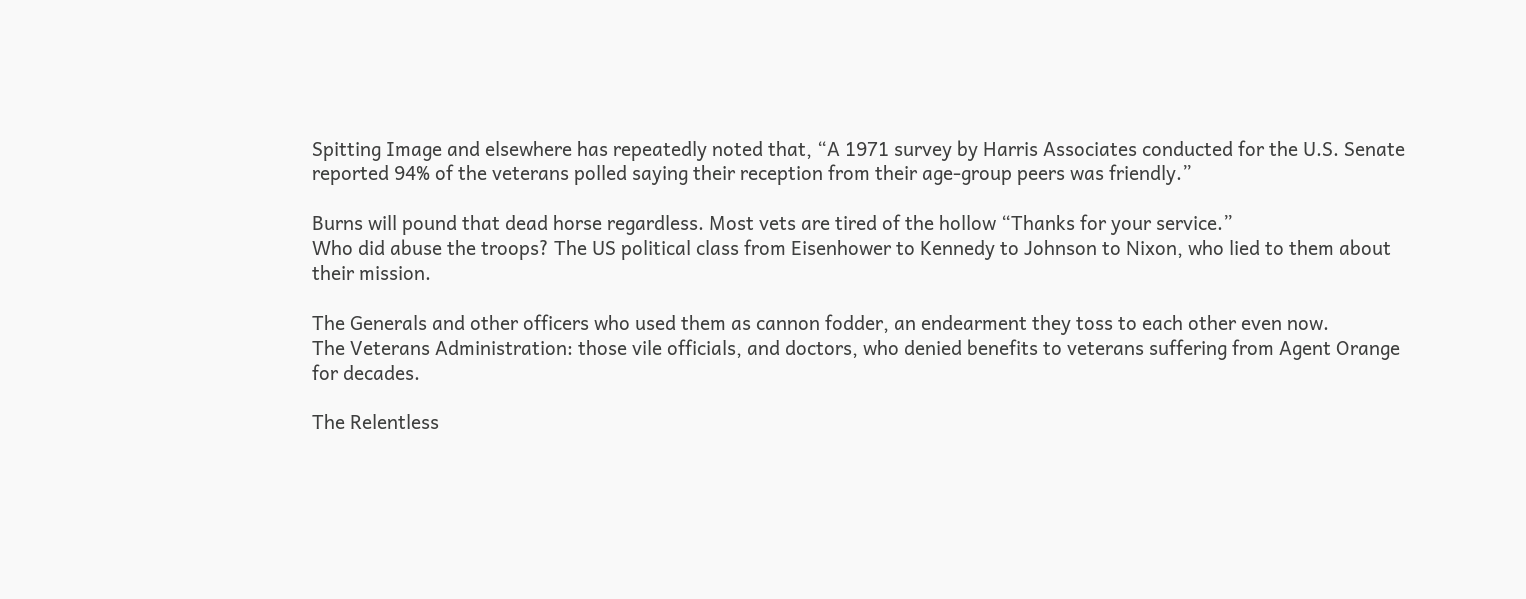Spitting Image and elsewhere has repeatedly noted that, “A 1971 survey by Harris Associates conducted for the U.S. Senate reported 94% of the veterans polled saying their reception from their age-group peers was friendly.”

Burns will pound that dead horse regardless. Most vets are tired of the hollow “Thanks for your service.”
Who did abuse the troops? The US political class from Eisenhower to Kennedy to Johnson to Nixon, who lied to them about their mission.

The Generals and other officers who used them as cannon fodder, an endearment they toss to each other even now.
The Veterans Administration: those vile officials, and doctors, who denied benefits to veterans suffering from Agent Orange for decades.

The Relentless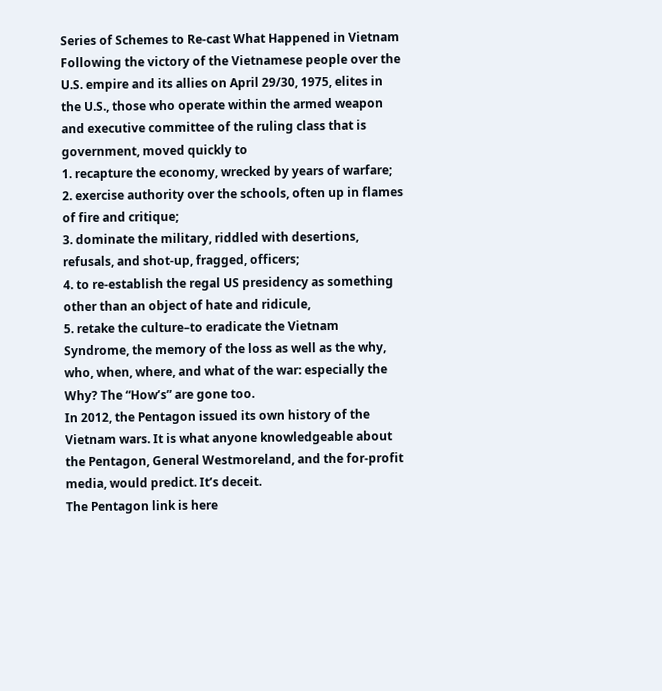Series of Schemes to Re-cast What Happened in Vietnam
Following the victory of the Vietnamese people over the U.S. empire and its allies on April 29/30, 1975, elites in the U.S., those who operate within the armed weapon and executive committee of the ruling class that is government, moved quickly to
1. recapture the economy, wrecked by years of warfare;
2. exercise authority over the schools, often up in flames of fire and critique;
3. dominate the military, riddled with desertions, refusals, and shot-up, fragged, officers;
4. to re-establish the regal US presidency as something other than an object of hate and ridicule,
5. retake the culture–to eradicate the Vietnam Syndrome, the memory of the loss as well as the why, who, when, where, and what of the war: especially the Why? The “How’s” are gone too.
In 2012, the Pentagon issued its own history of the Vietnam wars. It is what anyone knowledgeable about the Pentagon, General Westmoreland, and the for-profit media, would predict. It’s deceit.
The Pentagon link is here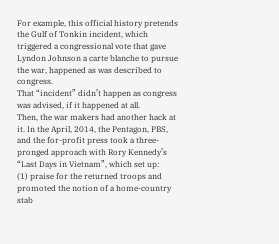For example, this official history pretends the Gulf of Tonkin incident, which triggered a congressional vote that gave Lyndon Johnson a carte blanche to pursue the war, happened as was described to congress.
That “incident” didn’t happen as congress was advised, if it happened at all.
Then, the war makers had another hack at it. In the April, 2014, the Pentagon, PBS, and the for-profit press took a three-pronged approach with Rory Kennedy’s “Last Days in Vietnam”, which set up:
(1) praise for the returned troops and promoted the notion of a home-country stab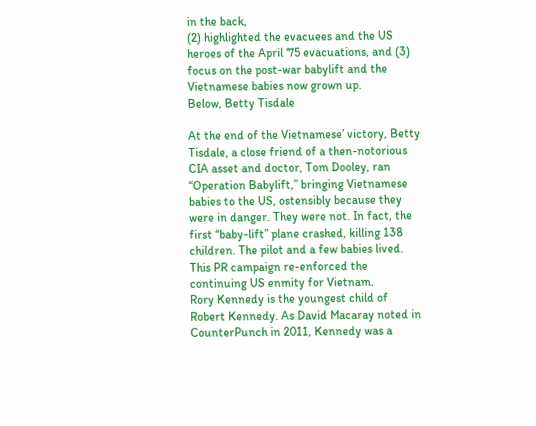in the back,
(2) highlighted the evacuees and the US heroes of the April ‘75 evacuations, and (3) focus on the post-war babylift and the Vietnamese babies now grown up.
Below, Betty Tisdale

At the end of the Vietnamese’ victory, Betty Tisdale, a close friend of a then-notorious CIA asset and doctor, Tom Dooley, ran “Operation Babylift,” bringing Vietnamese babies to the US, ostensibly because they were in danger. They were not. In fact, the first “baby-lift” plane crashed, killing 138 children. The pilot and a few babies lived. This PR campaign re-enforced the continuing US enmity for Vietnam.
Rory Kennedy is the youngest child of Robert Kennedy. As David Macaray noted in CounterPunch in 2011, Kennedy was a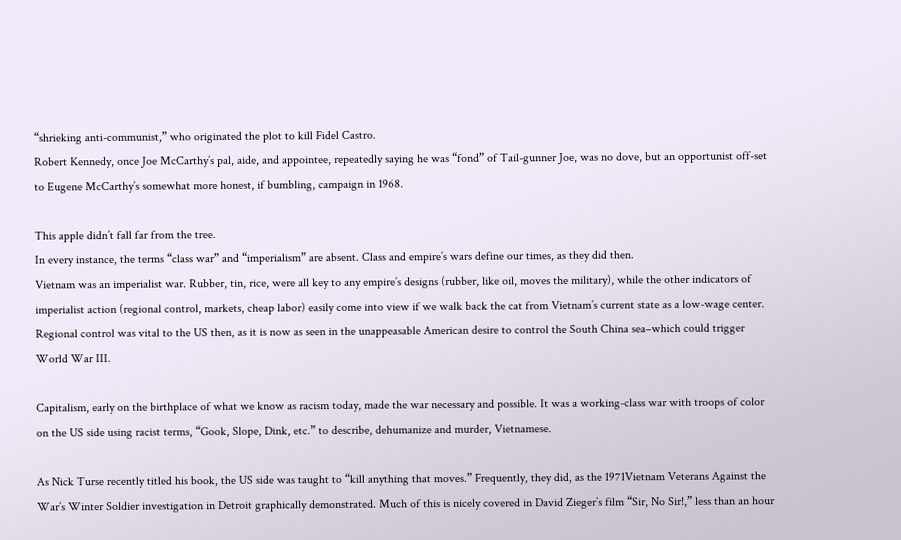“shrieking anti-communist,” who originated the plot to kill Fidel Castro.
Robert Kennedy, once Joe McCarthy’s pal, aide, and appointee, repeatedly saying he was “fond” of Tail-gunner Joe, was no dove, but an opportunist off-set to Eugene McCarthy’s somewhat more honest, if bumbling, campaign in 1968.

This apple didn’t fall far from the tree.
In every instance, the terms “class war” and “imperialism” are absent. Class and empire’s wars define our times, as they did then.
Vietnam was an imperialist war. Rubber, tin, rice, were all key to any empire’s designs (rubber, like oil, moves the military), while the other indicators of imperialist action (regional control, markets, cheap labor) easily come into view if we walk back the cat from Vietnam’s current state as a low-wage center. Regional control was vital to the US then, as it is now as seen in the unappeasable American desire to control the South China sea–which could trigger World War III.

Capitalism, early on the birthplace of what we know as racism today, made the war necessary and possible. It was a working-class war with troops of color on the US side using racist terms, “Gook, Slope, Dink, etc.” to describe, dehumanize and murder, Vietnamese.

As Nick Turse recently titled his book, the US side was taught to “kill anything that moves.” Frequently, they did, as the 1971Vietnam Veterans Against the War’s Winter Soldier investigation in Detroit graphically demonstrated. Much of this is nicely covered in David Zieger’s film “Sir, No Sir!,” less than an hour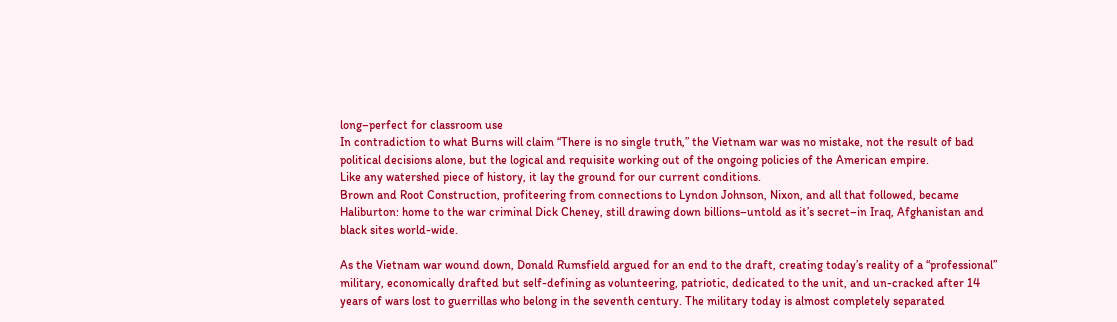long–perfect for classroom use
In contradiction to what Burns will claim “There is no single truth,” the Vietnam war was no mistake, not the result of bad political decisions alone, but the logical and requisite working out of the ongoing policies of the American empire.
Like any watershed piece of history, it lay the ground for our current conditions.
Brown and Root Construction, profiteering from connections to Lyndon Johnson, Nixon, and all that followed, became Haliburton: home to the war criminal Dick Cheney, still drawing down billions–untold as it’s secret–in Iraq, Afghanistan and black sites world-wide.

As the Vietnam war wound down, Donald Rumsfield argued for an end to the draft, creating today’s reality of a “professional” military, economically drafted but self-defining as volunteering, patriotic, dedicated to the unit, and un-cracked after 14 years of wars lost to guerrillas who belong in the seventh century. The military today is almost completely separated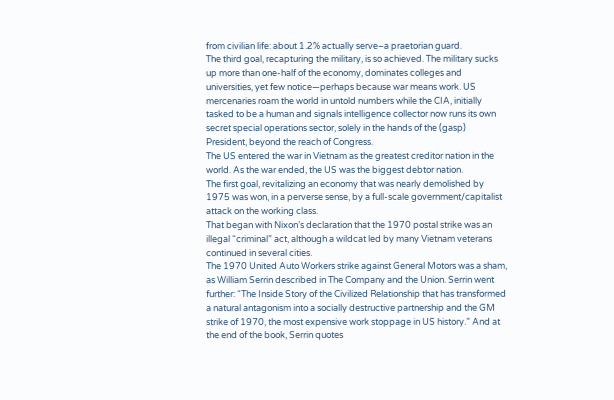from civilian life: about 1.2% actually serve–a praetorian guard.
The third goal, recapturing the military, is so achieved. The military sucks up more than one-half of the economy, dominates colleges and universities, yet few notice—perhaps because war means work. US mercenaries roam the world in untold numbers while the CIA, initially tasked to be a human and signals intelligence collector now runs its own secret special operations sector, solely in the hands of the (gasp) President, beyond the reach of Congress.
The US entered the war in Vietnam as the greatest creditor nation in the world. As the war ended, the US was the biggest debtor nation.
The first goal, revitalizing an economy that was nearly demolished by 1975 was won, in a perverse sense, by a full-scale government/capitalist attack on the working class.
That began with Nixon’s declaration that the 1970 postal strike was an illegal “criminal” act, although a wildcat led by many Vietnam veterans continued in several cities.
The 1970 United Auto Workers strike against General Motors was a sham, as William Serrin described in The Company and the Union. Serrin went further: “The Inside Story of the Civilized Relationship that has transformed a natural antagonism into a socially destructive partnership and the GM strike of 1970, the most expensive work stoppage in US history.” And at the end of the book, Serrin quotes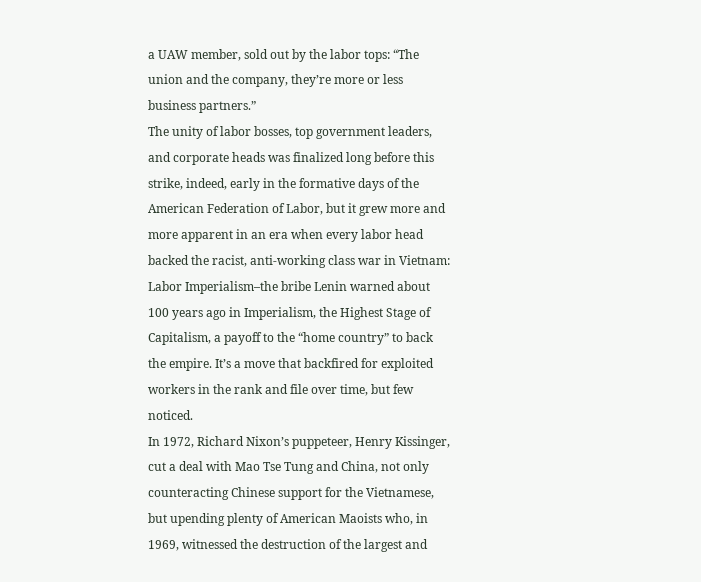a UAW member, sold out by the labor tops: “The union and the company, they’re more or less business partners.”
The unity of labor bosses, top government leaders, and corporate heads was finalized long before this strike, indeed, early in the formative days of the American Federation of Labor, but it grew more and more apparent in an era when every labor head backed the racist, anti-working class war in Vietnam: Labor Imperialism–the bribe Lenin warned about 100 years ago in Imperialism, the Highest Stage of Capitalism, a payoff to the “home country” to back the empire. It’s a move that backfired for exploited workers in the rank and file over time, but few noticed.
In 1972, Richard Nixon’s puppeteer, Henry Kissinger, cut a deal with Mao Tse Tung and China, not only counteracting Chinese support for the Vietnamese, but upending plenty of American Maoists who, in 1969, witnessed the destruction of the largest and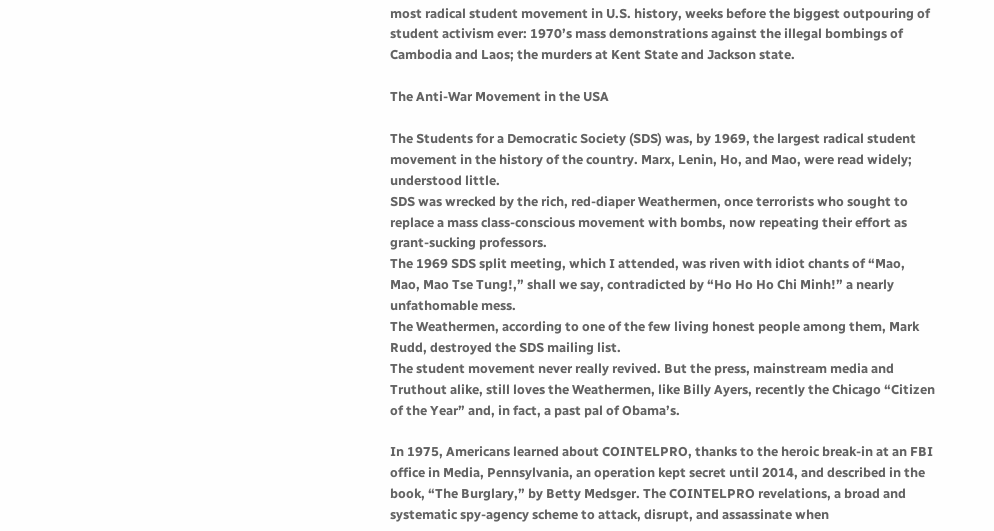most radical student movement in U.S. history, weeks before the biggest outpouring of student activism ever: 1970’s mass demonstrations against the illegal bombings of Cambodia and Laos; the murders at Kent State and Jackson state.

The Anti-War Movement in the USA

The Students for a Democratic Society (SDS) was, by 1969, the largest radical student movement in the history of the country. Marx, Lenin, Ho, and Mao, were read widely; understood little.
SDS was wrecked by the rich, red-diaper Weathermen, once terrorists who sought to replace a mass class-conscious movement with bombs, now repeating their effort as grant-sucking professors.
The 1969 SDS split meeting, which I attended, was riven with idiot chants of “Mao, Mao, Mao Tse Tung!,” shall we say, contradicted by “Ho Ho Ho Chi Minh!” a nearly unfathomable mess.
The Weathermen, according to one of the few living honest people among them, Mark Rudd, destroyed the SDS mailing list.
The student movement never really revived. But the press, mainstream media and Truthout alike, still loves the Weathermen, like Billy Ayers, recently the Chicago “Citizen of the Year” and, in fact, a past pal of Obama’s.

In 1975, Americans learned about COINTELPRO, thanks to the heroic break-in at an FBI office in Media, Pennsylvania, an operation kept secret until 2014, and described in the book, “The Burglary,” by Betty Medsger. The COINTELPRO revelations, a broad and systematic spy-agency scheme to attack, disrupt, and assassinate when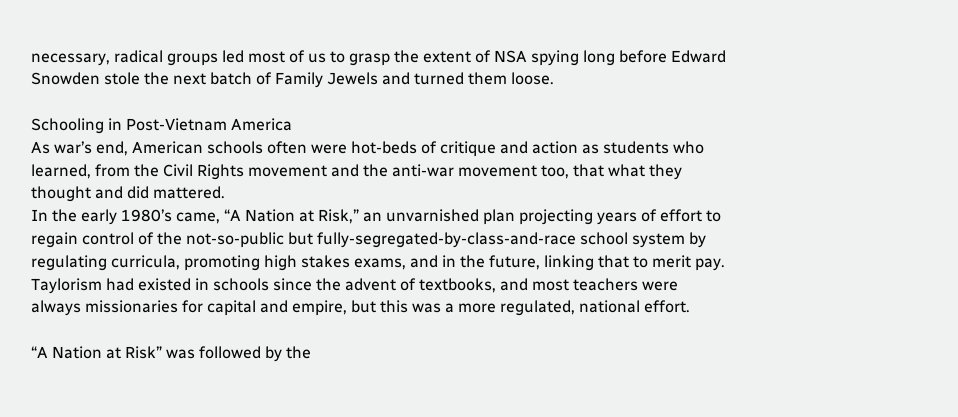necessary, radical groups led most of us to grasp the extent of NSA spying long before Edward Snowden stole the next batch of Family Jewels and turned them loose.

Schooling in Post-Vietnam America
As war’s end, American schools often were hot-beds of critique and action as students who learned, from the Civil Rights movement and the anti-war movement too, that what they thought and did mattered.
In the early 1980’s came, “A Nation at Risk,” an unvarnished plan projecting years of effort to regain control of the not-so-public but fully-segregated-by-class-and-race school system by regulating curricula, promoting high stakes exams, and in the future, linking that to merit pay.
Taylorism had existed in schools since the advent of textbooks, and most teachers were always missionaries for capital and empire, but this was a more regulated, national effort.

“A Nation at Risk” was followed by the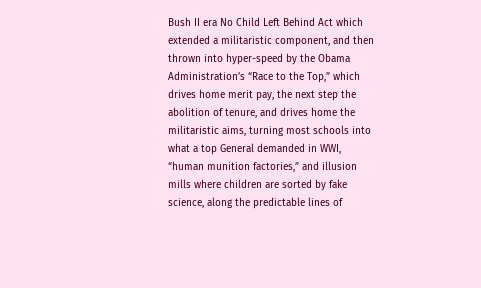Bush II era No Child Left Behind Act which extended a militaristic component, and then thrown into hyper-speed by the Obama Administration’s “Race to the Top,” which drives home merit pay, the next step the abolition of tenure, and drives home the militaristic aims, turning most schools into what a top General demanded in WWI, “human munition factories,” and illusion mills where children are sorted by fake science, along the predictable lines of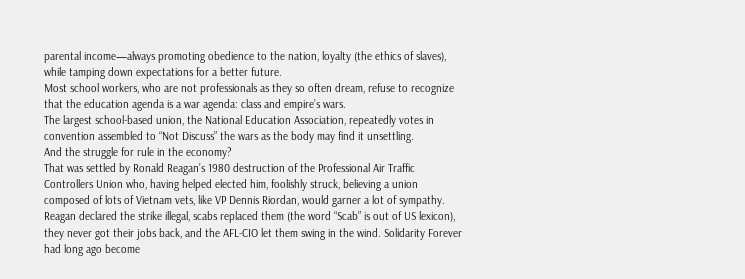parental income—always promoting obedience to the nation, loyalty (the ethics of slaves), while tamping down expectations for a better future.
Most school workers, who are not professionals as they so often dream, refuse to recognize that the education agenda is a war agenda: class and empire’s wars.
The largest school-based union, the National Education Association, repeatedly votes in convention assembled to “Not Discuss” the wars as the body may find it unsettling.
And the struggle for rule in the economy?
That was settled by Ronald Reagan’s 1980 destruction of the Professional Air Traffic Controllers Union who, having helped elected him, foolishly struck, believing a union composed of lots of Vietnam vets, like VP Dennis Riordan, would garner a lot of sympathy. Reagan declared the strike illegal, scabs replaced them (the word “Scab” is out of US lexicon), they never got their jobs back, and the AFL-CIO let them swing in the wind. Solidarity Forever had long ago become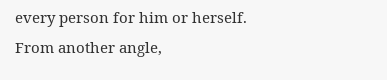every person for him or herself.
From another angle,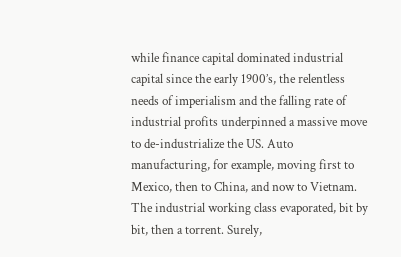while finance capital dominated industrial capital since the early 1900’s, the relentless needs of imperialism and the falling rate of industrial profits underpinned a massive move to de-industrialize the US. Auto manufacturing, for example, moving first to Mexico, then to China, and now to Vietnam.
The industrial working class evaporated, bit by bit, then a torrent. Surely,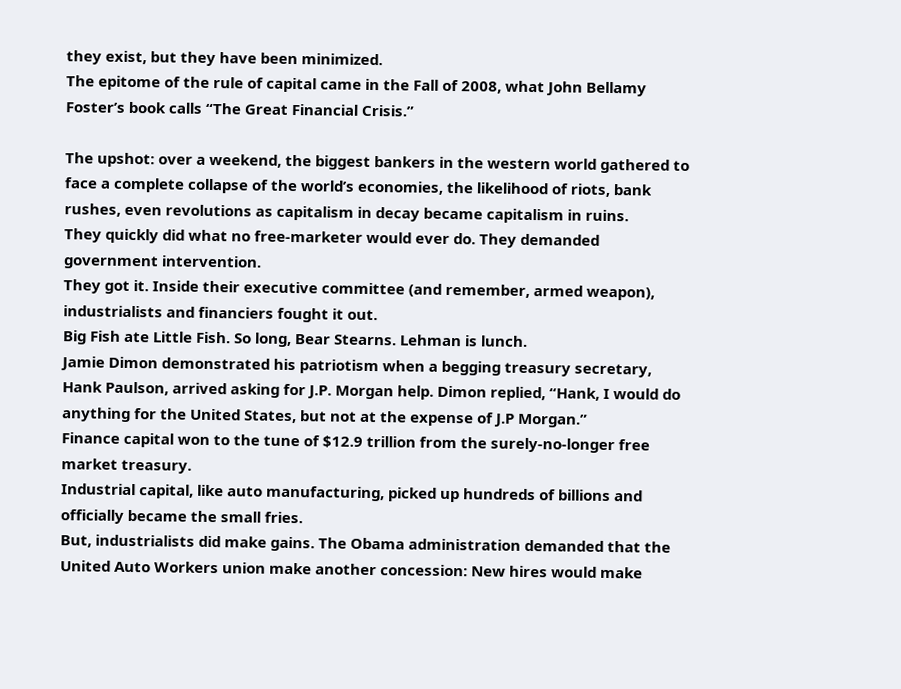they exist, but they have been minimized.
The epitome of the rule of capital came in the Fall of 2008, what John Bellamy Foster’s book calls “The Great Financial Crisis.”

The upshot: over a weekend, the biggest bankers in the western world gathered to face a complete collapse of the world’s economies, the likelihood of riots, bank rushes, even revolutions as capitalism in decay became capitalism in ruins.
They quickly did what no free-marketer would ever do. They demanded government intervention.
They got it. Inside their executive committee (and remember, armed weapon), industrialists and financiers fought it out.
Big Fish ate Little Fish. So long, Bear Stearns. Lehman is lunch.
Jamie Dimon demonstrated his patriotism when a begging treasury secretary, Hank Paulson, arrived asking for J.P. Morgan help. Dimon replied, “Hank, I would do anything for the United States, but not at the expense of J.P Morgan.”
Finance capital won to the tune of $12.9 trillion from the surely-no-longer free market treasury.
Industrial capital, like auto manufacturing, picked up hundreds of billions and officially became the small fries.
But, industrialists did make gains. The Obama administration demanded that the United Auto Workers union make another concession: New hires would make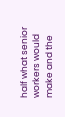half what senior workers would make and the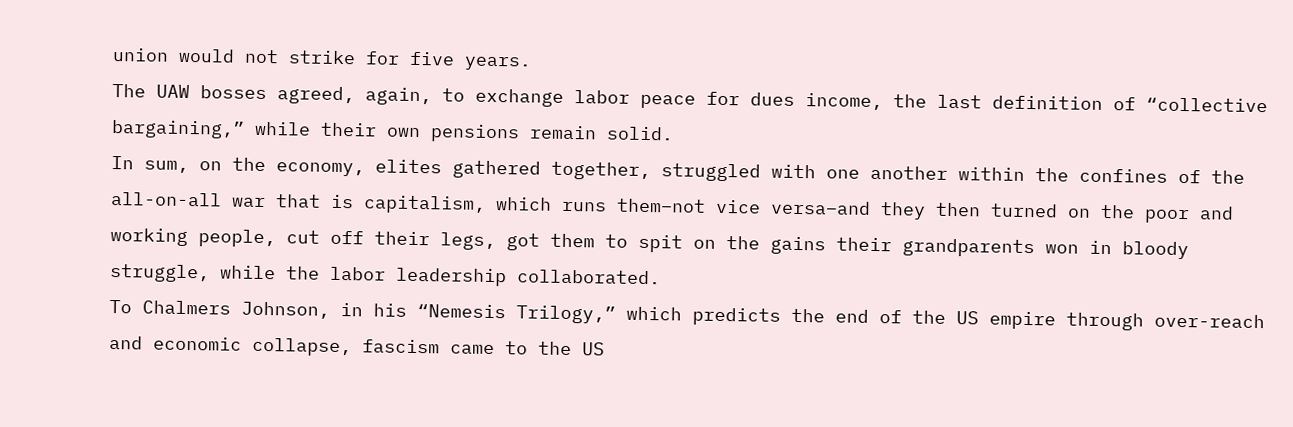union would not strike for five years.
The UAW bosses agreed, again, to exchange labor peace for dues income, the last definition of “collective bargaining,” while their own pensions remain solid.
In sum, on the economy, elites gathered together, struggled with one another within the confines of the all-on-all war that is capitalism, which runs them–not vice versa–and they then turned on the poor and working people, cut off their legs, got them to spit on the gains their grandparents won in bloody struggle, while the labor leadership collaborated.
To Chalmers Johnson, in his “Nemesis Trilogy,” which predicts the end of the US empire through over-reach and economic collapse, fascism came to the US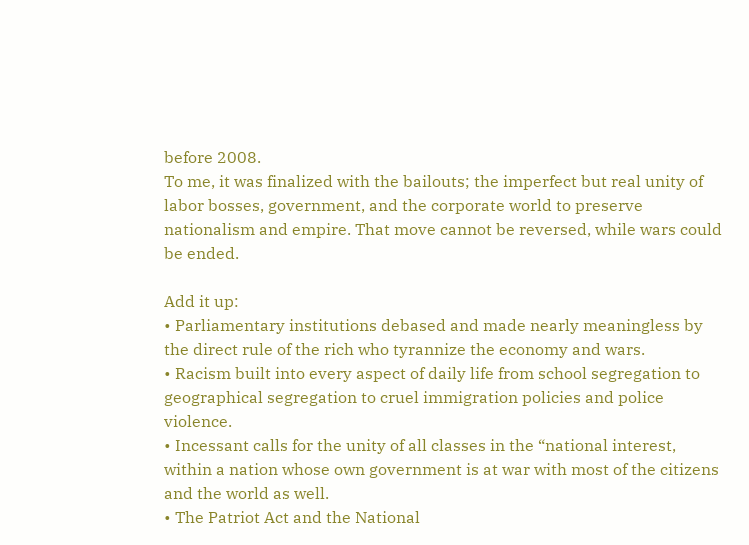before 2008.
To me, it was finalized with the bailouts; the imperfect but real unity of labor bosses, government, and the corporate world to preserve nationalism and empire. That move cannot be reversed, while wars could be ended.

Add it up:
• Parliamentary institutions debased and made nearly meaningless by the direct rule of the rich who tyrannize the economy and wars.
• Racism built into every aspect of daily life from school segregation to geographical segregation to cruel immigration policies and police violence.
• Incessant calls for the unity of all classes in the “national interest, within a nation whose own government is at war with most of the citizens and the world as well.
• The Patriot Act and the National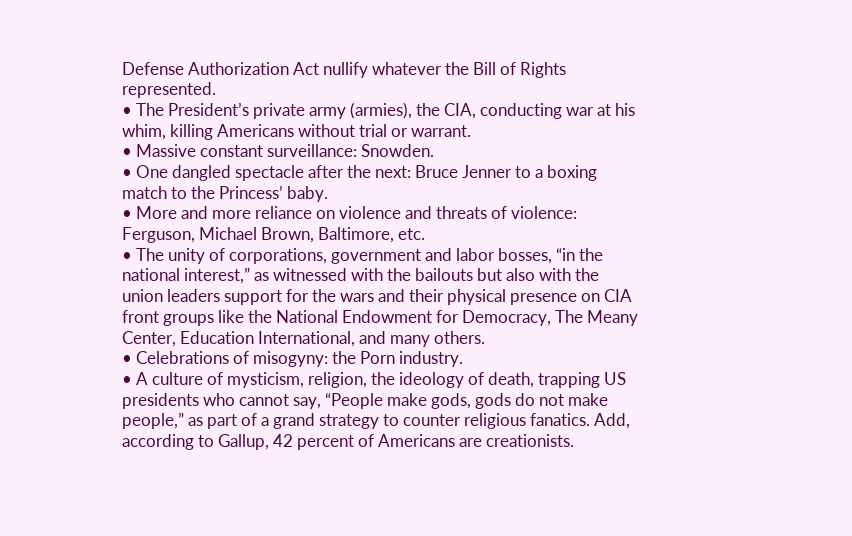Defense Authorization Act nullify whatever the Bill of Rights represented.
• The President’s private army (armies), the CIA, conducting war at his whim, killing Americans without trial or warrant.
• Massive constant surveillance: Snowden.
• One dangled spectacle after the next: Bruce Jenner to a boxing match to the Princess’ baby.
• More and more reliance on violence and threats of violence: Ferguson, Michael Brown, Baltimore, etc.
• The unity of corporations, government and labor bosses, “in the national interest,” as witnessed with the bailouts but also with the union leaders support for the wars and their physical presence on CIA front groups like the National Endowment for Democracy, The Meany Center, Education International, and many others.
• Celebrations of misogyny: the Porn industry.
• A culture of mysticism, religion, the ideology of death, trapping US presidents who cannot say, “People make gods, gods do not make people,” as part of a grand strategy to counter religious fanatics. Add, according to Gallup, 42 percent of Americans are creationists.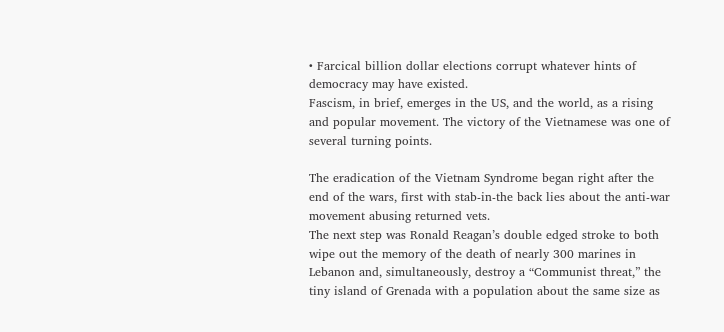• Farcical billion dollar elections corrupt whatever hints of democracy may have existed.
Fascism, in brief, emerges in the US, and the world, as a rising and popular movement. The victory of the Vietnamese was one of several turning points.

The eradication of the Vietnam Syndrome began right after the end of the wars, first with stab-in-the back lies about the anti-war movement abusing returned vets.
The next step was Ronald Reagan’s double edged stroke to both wipe out the memory of the death of nearly 300 marines in Lebanon and, simultaneously, destroy a “Communist threat,” the tiny island of Grenada with a population about the same size as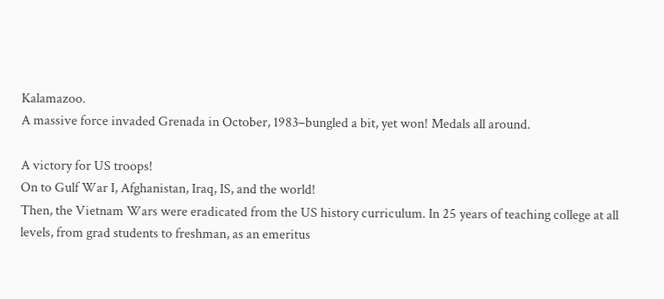Kalamazoo.
A massive force invaded Grenada in October, 1983–bungled a bit, yet won! Medals all around.

A victory for US troops!
On to Gulf War I, Afghanistan, Iraq, IS, and the world!
Then, the Vietnam Wars were eradicated from the US history curriculum. In 25 years of teaching college at all levels, from grad students to freshman, as an emeritus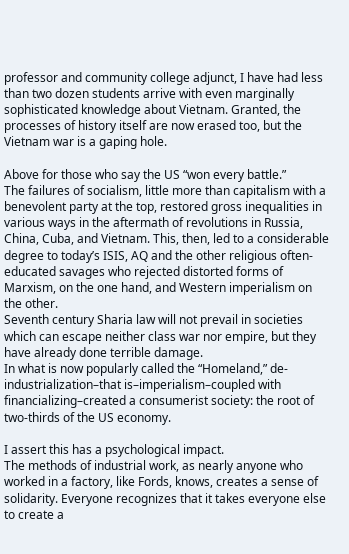professor and community college adjunct, I have had less than two dozen students arrive with even marginally sophisticated knowledge about Vietnam. Granted, the processes of history itself are now erased too, but the Vietnam war is a gaping hole.

Above for those who say the US “won every battle.”
The failures of socialism, little more than capitalism with a benevolent party at the top, restored gross inequalities in various ways in the aftermath of revolutions in Russia, China, Cuba, and Vietnam. This, then, led to a considerable degree to today’s ISIS, AQ and the other religious often-educated savages who rejected distorted forms of Marxism, on the one hand, and Western imperialism on the other.
Seventh century Sharia law will not prevail in societies which can escape neither class war nor empire, but they have already done terrible damage.
In what is now popularly called the “Homeland,” de-industrialization–that is–imperialism–coupled with financializing–created a consumerist society: the root of two-thirds of the US economy.

I assert this has a psychological impact.
The methods of industrial work, as nearly anyone who worked in a factory, like Fords, knows, creates a sense of solidarity. Everyone recognizes that it takes everyone else to create a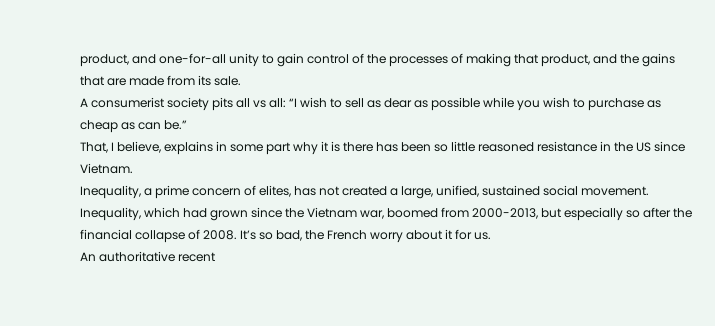product, and one-for-all unity to gain control of the processes of making that product, and the gains that are made from its sale.
A consumerist society pits all vs all: “I wish to sell as dear as possible while you wish to purchase as cheap as can be.”
That, I believe, explains in some part why it is there has been so little reasoned resistance in the US since Vietnam.
Inequality, a prime concern of elites, has not created a large, unified, sustained social movement.
Inequality, which had grown since the Vietnam war, boomed from 2000-2013, but especially so after the financial collapse of 2008. It’s so bad, the French worry about it for us.
An authoritative recent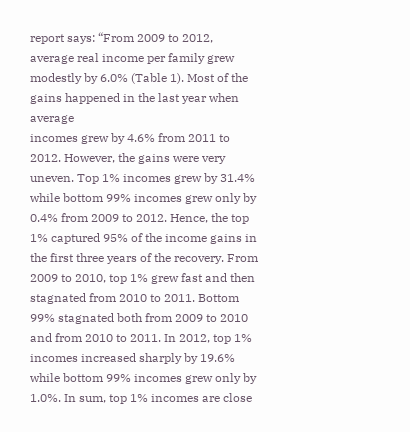report says: “From 2009 to 2012, average real income per family grew modestly by 6.0% (Table 1). Most of the gains happened in the last year when average
incomes grew by 4.6% from 2011 to 2012. However, the gains were very uneven. Top 1% incomes grew by 31.4% while bottom 99% incomes grew only by 0.4% from 2009 to 2012. Hence, the top 1% captured 95% of the income gains in the first three years of the recovery. From 2009 to 2010, top 1% grew fast and then stagnated from 2010 to 2011. Bottom 99% stagnated both from 2009 to 2010 and from 2010 to 2011. In 2012, top 1% incomes increased sharply by 19.6% while bottom 99% incomes grew only by 1.0%. In sum, top 1% incomes are close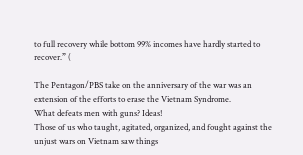to full recovery while bottom 99% incomes have hardly started to recover.” (

The Pentagon/PBS take on the anniversary of the war was an extension of the efforts to erase the Vietnam Syndrome.
What defeats men with guns? Ideas!
Those of us who taught, agitated, organized, and fought against the unjust wars on Vietnam saw things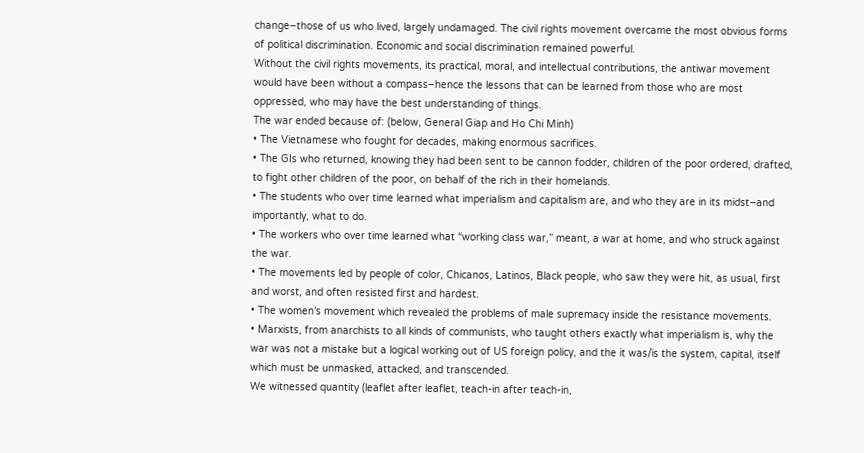change–those of us who lived, largely undamaged. The civil rights movement overcame the most obvious forms of political discrimination. Economic and social discrimination remained powerful.
Without the civil rights movements, its practical, moral, and intellectual contributions, the antiwar movement would have been without a compass–hence the lessons that can be learned from those who are most oppressed, who may have the best understanding of things.
The war ended because of: (below, General Giap and Ho Chi Minh)
• The Vietnamese who fought for decades, making enormous sacrifices.
• The GIs who returned, knowing they had been sent to be cannon fodder, children of the poor ordered, drafted, to fight other children of the poor, on behalf of the rich in their homelands.
• The students who over time learned what imperialism and capitalism are, and who they are in its midst–and importantly, what to do.
• The workers who over time learned what “working class war,” meant, a war at home, and who struck against the war.
• The movements led by people of color, Chicanos, Latinos, Black people, who saw they were hit, as usual, first and worst, and often resisted first and hardest.
• The women’s movement which revealed the problems of male supremacy inside the resistance movements.
• Marxists, from anarchists to all kinds of communists, who taught others exactly what imperialism is, why the war was not a mistake but a logical working out of US foreign policy, and the it was/is the system, capital, itself which must be unmasked, attacked, and transcended.
We witnessed quantity (leaflet after leaflet, teach-in after teach-in,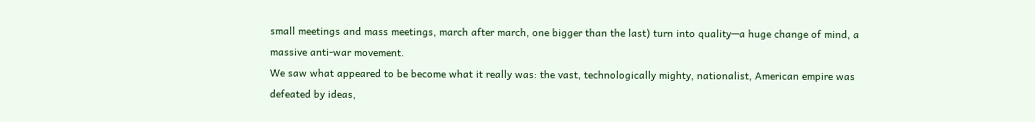small meetings and mass meetings, march after march, one bigger than the last) turn into quality—a huge change of mind, a massive anti-war movement.
We saw what appeared to be become what it really was: the vast, technologically mighty, nationalist, American empire was defeated by ideas,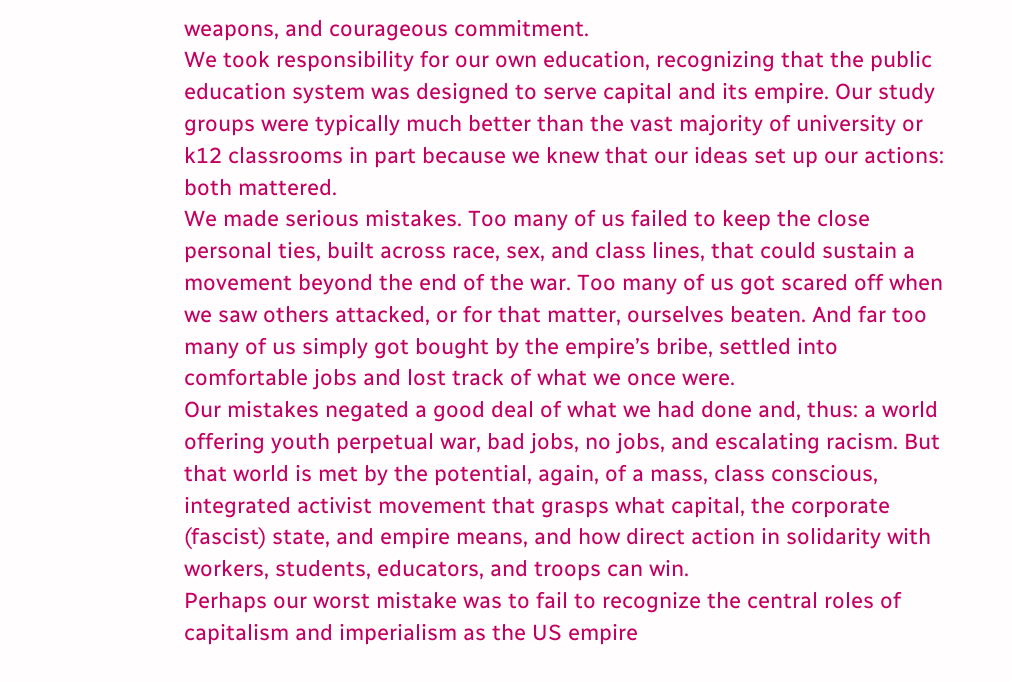weapons, and courageous commitment.
We took responsibility for our own education, recognizing that the public education system was designed to serve capital and its empire. Our study groups were typically much better than the vast majority of university or k12 classrooms in part because we knew that our ideas set up our actions: both mattered.
We made serious mistakes. Too many of us failed to keep the close personal ties, built across race, sex, and class lines, that could sustain a movement beyond the end of the war. Too many of us got scared off when we saw others attacked, or for that matter, ourselves beaten. And far too many of us simply got bought by the empire’s bribe, settled into comfortable jobs and lost track of what we once were.
Our mistakes negated a good deal of what we had done and, thus: a world offering youth perpetual war, bad jobs, no jobs, and escalating racism. But that world is met by the potential, again, of a mass, class conscious, integrated activist movement that grasps what capital, the corporate (fascist) state, and empire means, and how direct action in solidarity with workers, students, educators, and troops can win.
Perhaps our worst mistake was to fail to recognize the central roles of capitalism and imperialism as the US empire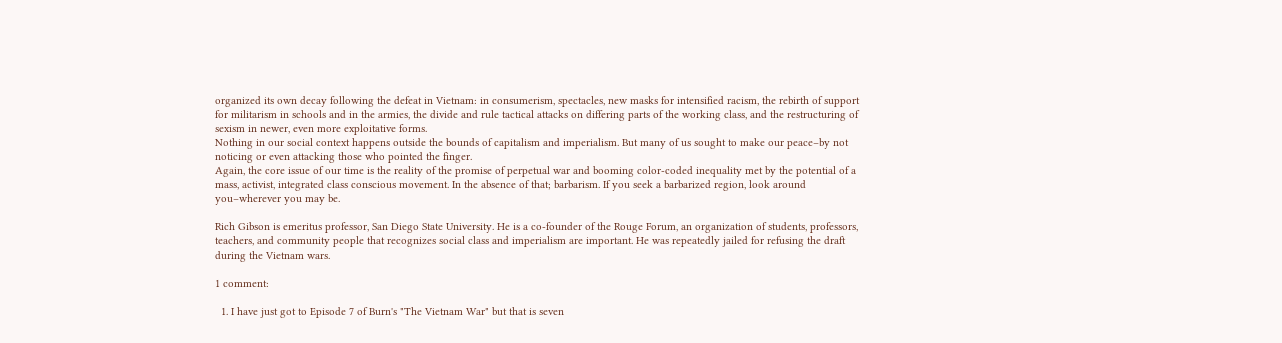organized its own decay following the defeat in Vietnam: in consumerism, spectacles, new masks for intensified racism, the rebirth of support for militarism in schools and in the armies, the divide and rule tactical attacks on differing parts of the working class, and the restructuring of sexism in newer, even more exploitative forms.
Nothing in our social context happens outside the bounds of capitalism and imperialism. But many of us sought to make our peace–by not noticing or even attacking those who pointed the finger.
Again, the core issue of our time is the reality of the promise of perpetual war and booming color-coded inequality met by the potential of a mass, activist, integrated class conscious movement. In the absence of that; barbarism. If you seek a barbarized region, look around you–wherever you may be.

Rich Gibson is emeritus professor, San Diego State University. He is a co-founder of the Rouge Forum, an organization of students, professors, teachers, and community people that recognizes social class and imperialism are important. He was repeatedly jailed for refusing the draft during the Vietnam wars.

1 comment:

  1. I have just got to Episode 7 of Burn's "The Vietnam War" but that is seven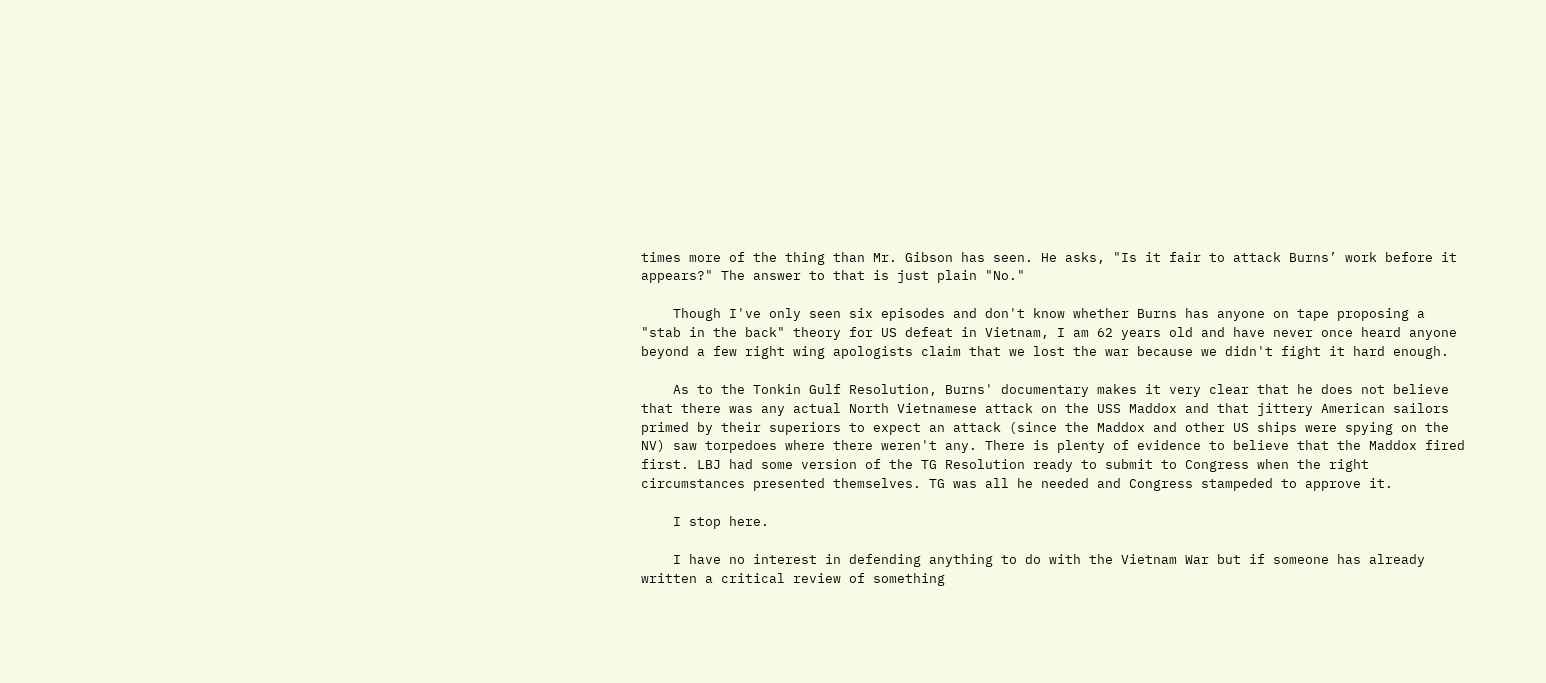times more of the thing than Mr. Gibson has seen. He asks, "Is it fair to attack Burns’ work before it appears?" The answer to that is just plain "No."

    Though I've only seen six episodes and don't know whether Burns has anyone on tape proposing a "stab in the back" theory for US defeat in Vietnam, I am 62 years old and have never once heard anyone beyond a few right wing apologists claim that we lost the war because we didn't fight it hard enough.

    As to the Tonkin Gulf Resolution, Burns' documentary makes it very clear that he does not believe that there was any actual North Vietnamese attack on the USS Maddox and that jittery American sailors primed by their superiors to expect an attack (since the Maddox and other US ships were spying on the NV) saw torpedoes where there weren't any. There is plenty of evidence to believe that the Maddox fired first. LBJ had some version of the TG Resolution ready to submit to Congress when the right circumstances presented themselves. TG was all he needed and Congress stampeded to approve it.

    I stop here.

    I have no interest in defending anything to do with the Vietnam War but if someone has already written a critical review of something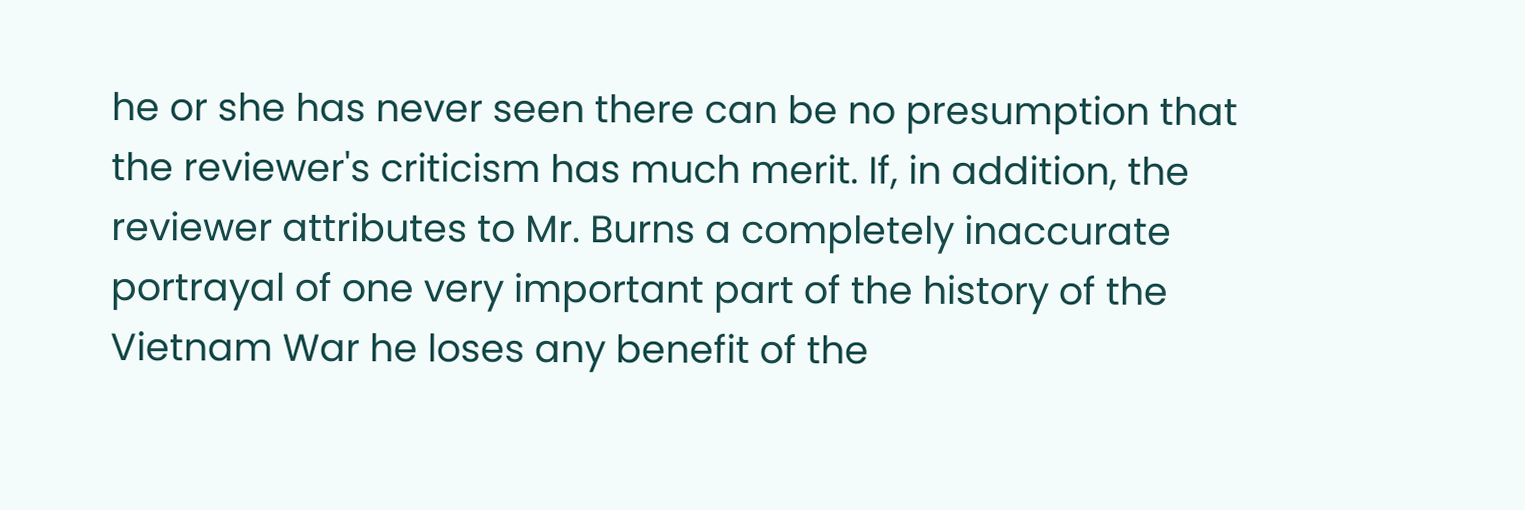he or she has never seen there can be no presumption that the reviewer's criticism has much merit. If, in addition, the reviewer attributes to Mr. Burns a completely inaccurate portrayal of one very important part of the history of the Vietnam War he loses any benefit of the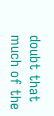doubt that much of the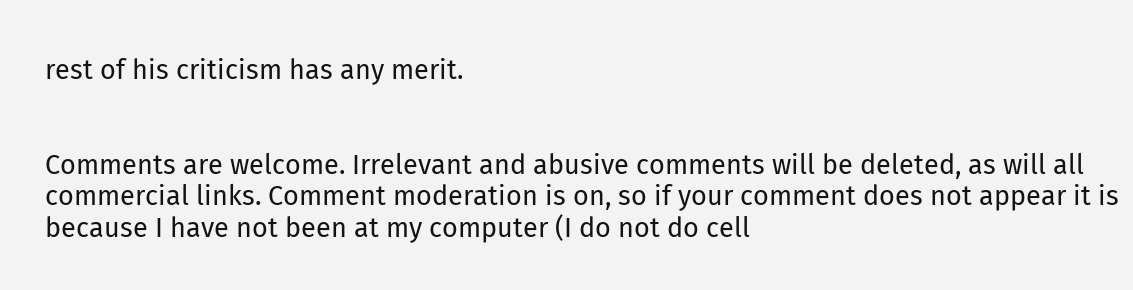rest of his criticism has any merit.


Comments are welcome. Irrelevant and abusive comments will be deleted, as will all commercial links. Comment moderation is on, so if your comment does not appear it is because I have not been at my computer (I do not do cell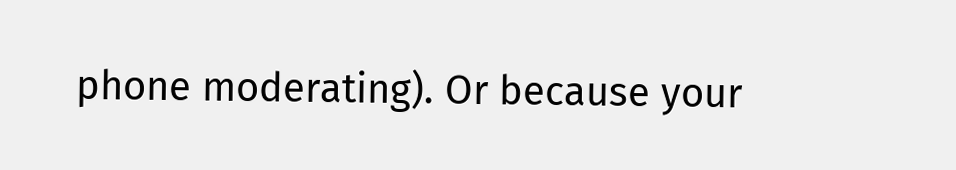phone moderating). Or because your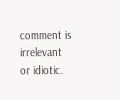comment is irrelevant or idiotic.